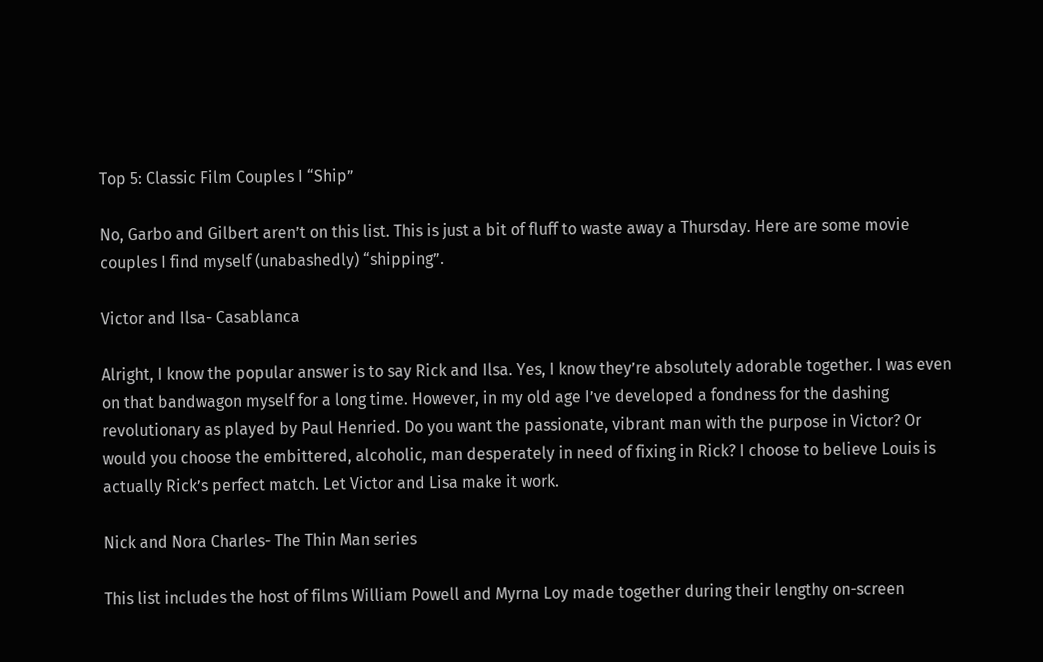Top 5: Classic Film Couples I “Ship”

No, Garbo and Gilbert aren’t on this list. This is just a bit of fluff to waste away a Thursday. Here are some movie couples I find myself (unabashedly) “shipping”.

Victor and Ilsa- Casablanca

Alright, I know the popular answer is to say Rick and Ilsa. Yes, I know they’re absolutely adorable together. I was even on that bandwagon myself for a long time. However, in my old age I’ve developed a fondness for the dashing revolutionary as played by Paul Henried. Do you want the passionate, vibrant man with the purpose in Victor? Or would you choose the embittered, alcoholic, man desperately in need of fixing in Rick? I choose to believe Louis is actually Rick’s perfect match. Let Victor and Lisa make it work.

Nick and Nora Charles- The Thin Man series

This list includes the host of films William Powell and Myrna Loy made together during their lengthy on-screen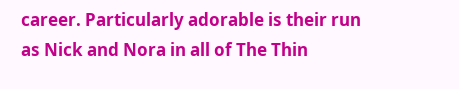career. Particularly adorable is their run as Nick and Nora in all of The Thin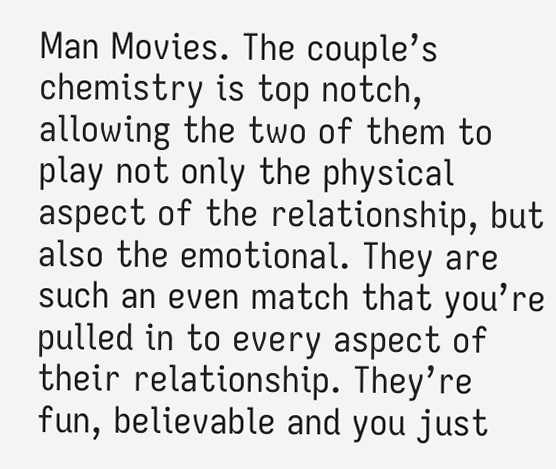Man Movies. The couple’s chemistry is top notch, allowing the two of them to play not only the physical aspect of the relationship, but also the emotional. They are such an even match that you’re pulled in to every aspect of their relationship. They’re fun, believable and you just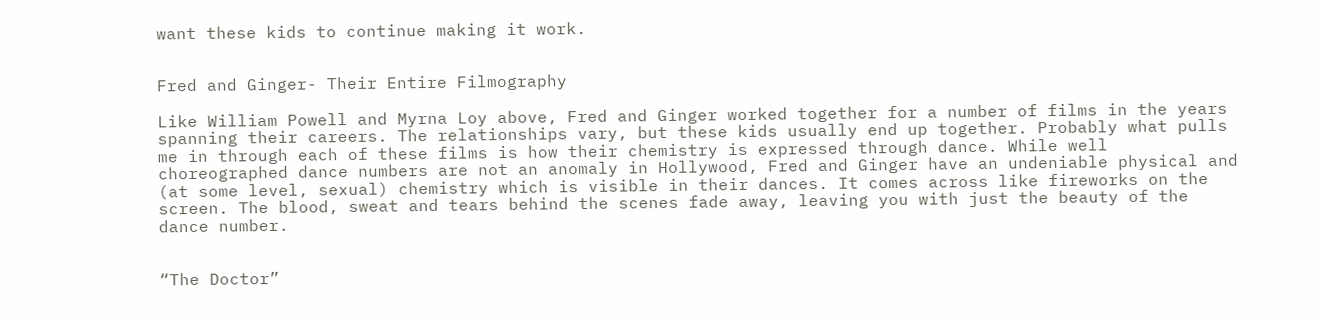want these kids to continue making it work.


Fred and Ginger- Their Entire Filmography

Like William Powell and Myrna Loy above, Fred and Ginger worked together for a number of films in the years spanning their careers. The relationships vary, but these kids usually end up together. Probably what pulls me in through each of these films is how their chemistry is expressed through dance. While well choreographed dance numbers are not an anomaly in Hollywood, Fred and Ginger have an undeniable physical and (at some level, sexual) chemistry which is visible in their dances. It comes across like fireworks on the screen. The blood, sweat and tears behind the scenes fade away, leaving you with just the beauty of the dance number.


“The Doctor”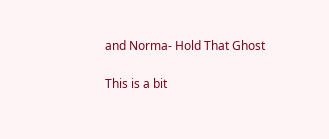and Norma- Hold That Ghost

This is a bit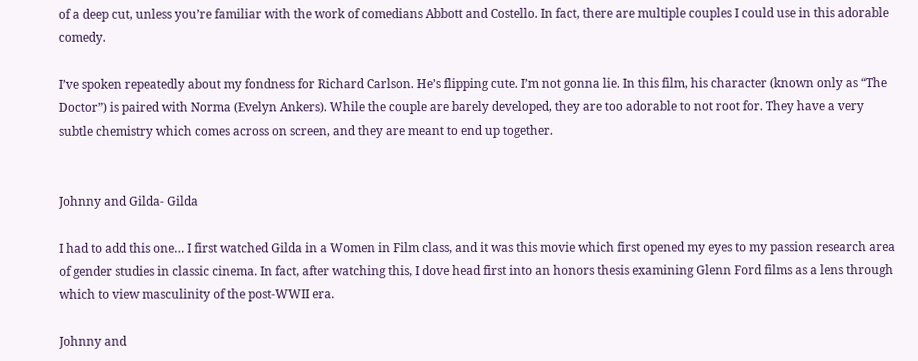of a deep cut, unless you’re familiar with the work of comedians Abbott and Costello. In fact, there are multiple couples I could use in this adorable comedy.

I’ve spoken repeatedly about my fondness for Richard Carlson. He’s flipping cute. I’m not gonna lie. In this film, his character (known only as “The Doctor”) is paired with Norma (Evelyn Ankers). While the couple are barely developed, they are too adorable to not root for. They have a very subtle chemistry which comes across on screen, and they are meant to end up together.


Johnny and Gilda- Gilda

I had to add this one… I first watched Gilda in a Women in Film class, and it was this movie which first opened my eyes to my passion research area of gender studies in classic cinema. In fact, after watching this, I dove head first into an honors thesis examining Glenn Ford films as a lens through which to view masculinity of the post-WWII era.

Johnny and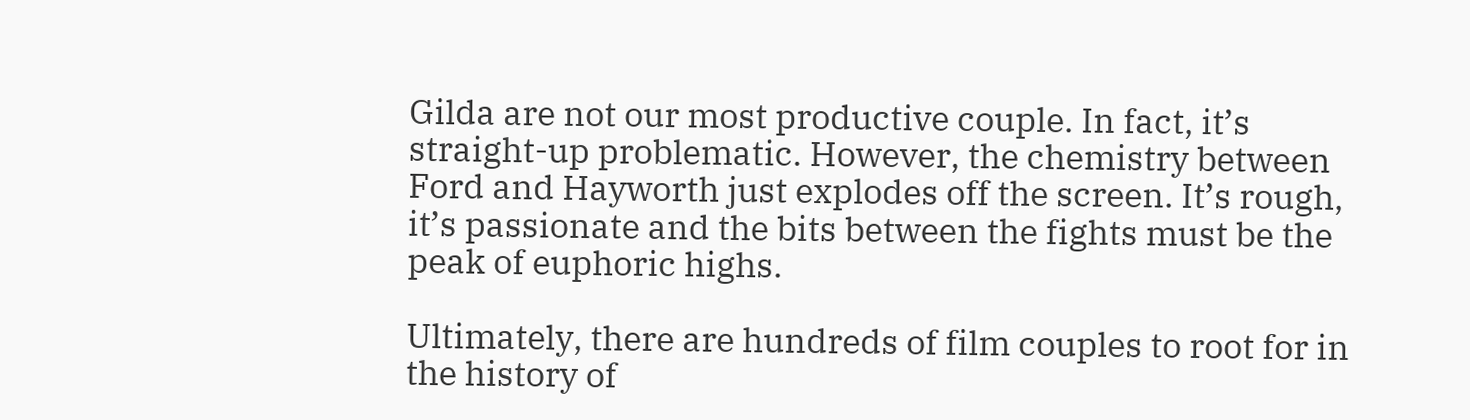Gilda are not our most productive couple. In fact, it’s straight-up problematic. However, the chemistry between Ford and Hayworth just explodes off the screen. It’s rough, it’s passionate and the bits between the fights must be the peak of euphoric highs.

Ultimately, there are hundreds of film couples to root for in the history of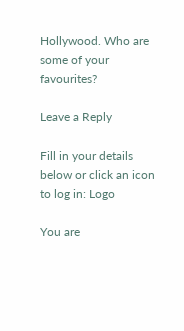Hollywood. Who are some of your favourites?

Leave a Reply

Fill in your details below or click an icon to log in: Logo

You are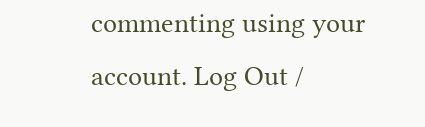commenting using your account. Log Out /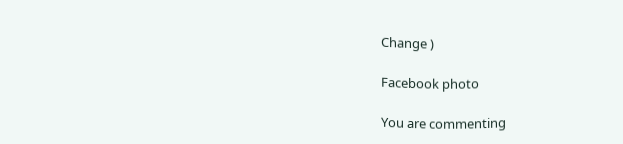Change )

Facebook photo

You are commenting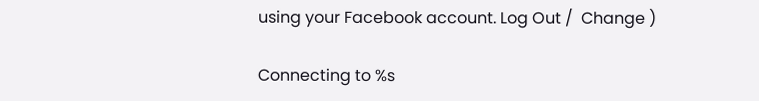using your Facebook account. Log Out /  Change )

Connecting to %s